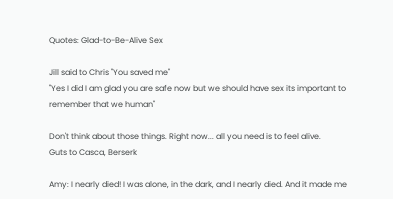Quotes: Glad-to-Be-Alive Sex

Jill said to Chris "You saved me"
"Yes I did I am glad you are safe now but we should have sex its important to remember that we human"

Don't think about those things. Right now... all you need is to feel alive.
Guts to Casca, Berserk

Amy: I nearly died! I was alone, in the dark, and I nearly died. And it made me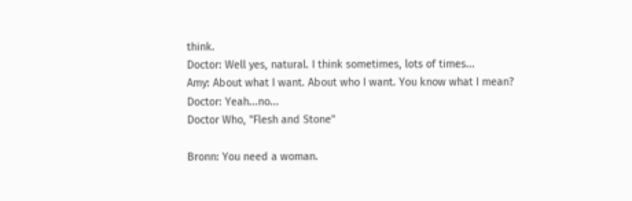think.
Doctor: Well yes, natural. I think sometimes, lots of times...
Amy: About what I want. About who I want. You know what I mean?
Doctor: Yeah...no...
Doctor Who, "Flesh and Stone"

Bronn: You need a woman.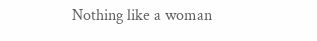Nothing like a woman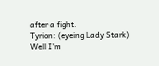after a fight.
Tyrion: (eyeing Lady Stark) Well I'm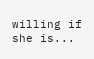willing if she is...